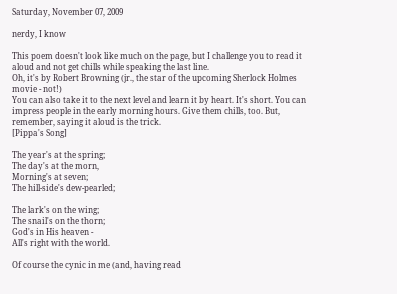Saturday, November 07, 2009

nerdy, I know

This poem doesn't look like much on the page, but I challenge you to read it aloud and not get chills while speaking the last line.
Oh, it's by Robert Browning (jr., the star of the upcoming Sherlock Holmes movie - not!)
You can also take it to the next level and learn it by heart. It's short. You can impress people in the early morning hours. Give them chills, too. But, remember, saying it aloud is the trick.
[Pippa's Song]

The year's at the spring;
The day's at the morn,
Morning's at seven;
The hill-side's dew-pearled;

The lark's on the wing;
The snail's on the thorn;
God's in His heaven -
All's right with the world.

Of course the cynic in me (and, having read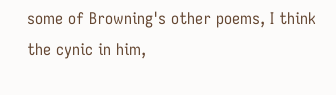some of Browning's other poems, I think the cynic in him,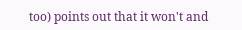too) points out that it won't and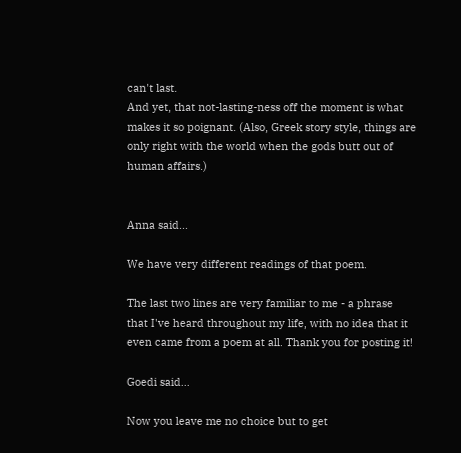can't last.
And yet, that not-lasting-ness off the moment is what makes it so poignant. (Also, Greek story style, things are only right with the world when the gods butt out of human affairs.)


Anna said...

We have very different readings of that poem.

The last two lines are very familiar to me - a phrase that I've heard throughout my life, with no idea that it even came from a poem at all. Thank you for posting it!

Goedi said...

Now you leave me no choice but to get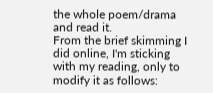the whole poem/drama and read it.
From the brief skimming I did online, I'm sticking with my reading, only to modify it as follows: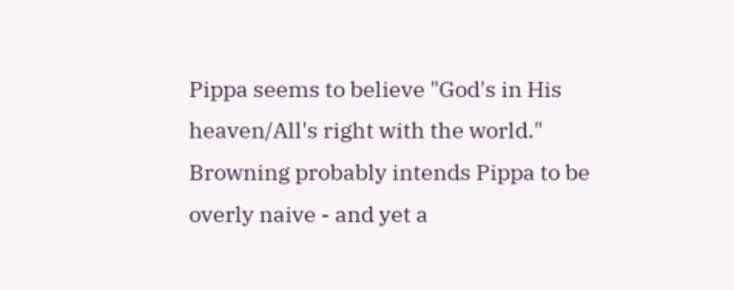Pippa seems to believe "God's in His heaven/All's right with the world." Browning probably intends Pippa to be overly naive - and yet a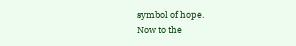symbol of hope.
Now to the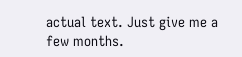actual text. Just give me a few months.